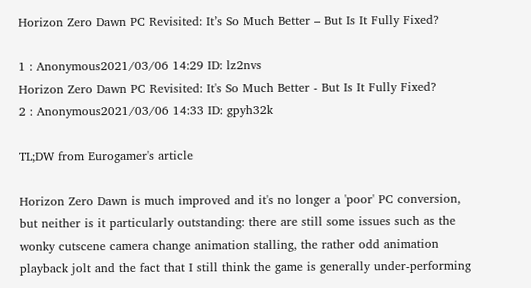Horizon Zero Dawn PC Revisited: It’s So Much Better – But Is It Fully Fixed?

1 : Anonymous2021/03/06 14:29 ID: lz2nvs
Horizon Zero Dawn PC Revisited: It's So Much Better - But Is It Fully Fixed?
2 : Anonymous2021/03/06 14:33 ID: gpyh32k

TL;DW from Eurogamer's article

Horizon Zero Dawn is much improved and it's no longer a 'poor' PC conversion, but neither is it particularly outstanding: there are still some issues such as the wonky cutscene camera change animation stalling, the rather odd animation playback jolt and the fact that I still think the game is generally under-performing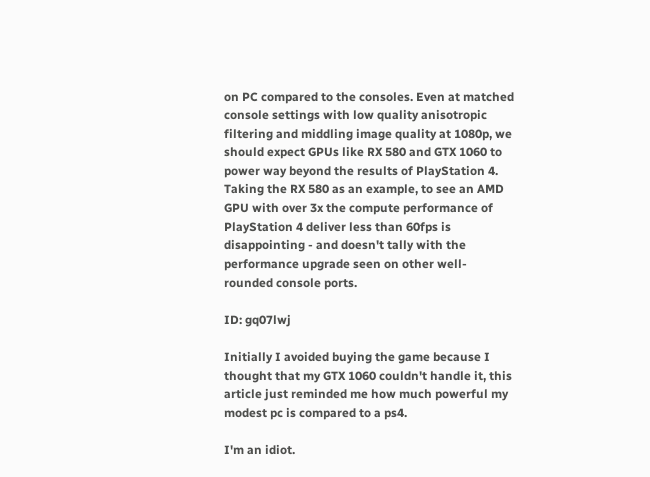on PC compared to the consoles. Even at matched console settings with low quality anisotropic filtering and middling image quality at 1080p, we should expect GPUs like RX 580 and GTX 1060 to power way beyond the results of PlayStation 4. Taking the RX 580 as an example, to see an AMD GPU with over 3x the compute performance of PlayStation 4 deliver less than 60fps is disappointing - and doesn't tally with the performance upgrade seen on other well-rounded console ports.

ID: gq07lwj

Initially I avoided buying the game because I thought that my GTX 1060 couldn't handle it, this article just reminded me how much powerful my modest pc is compared to a ps4.

I'm an idiot.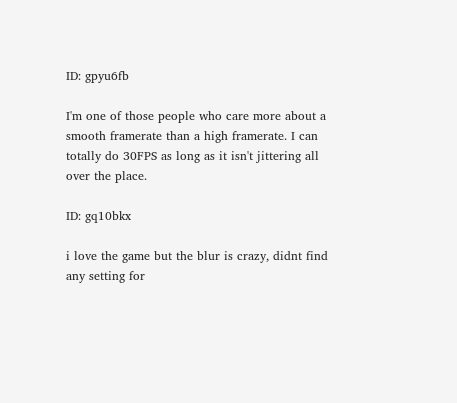ID: gpyu6fb

I'm one of those people who care more about a smooth framerate than a high framerate. I can totally do 30FPS as long as it isn't jittering all over the place.

ID: gq10bkx

i love the game but the blur is crazy, didnt find any setting for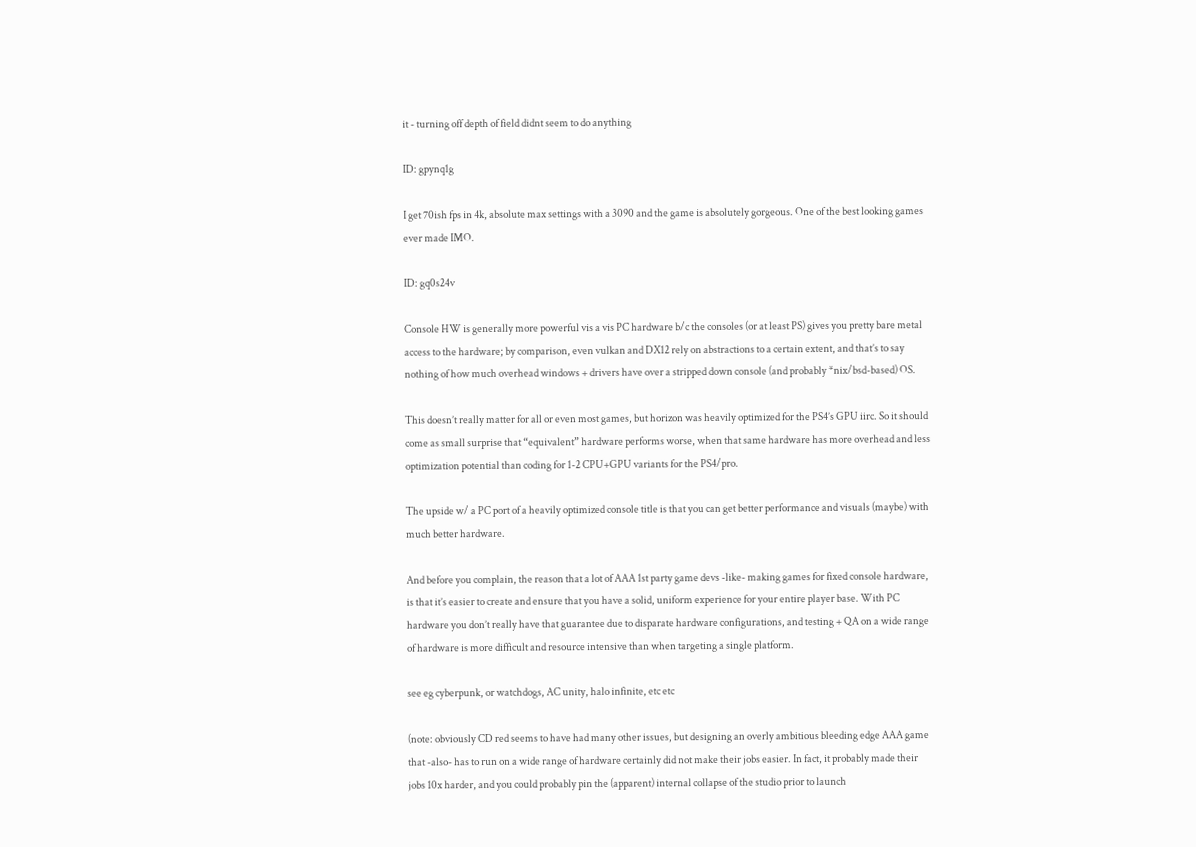it - turning off depth of field didnt seem to do anything

ID: gpynq1g

I get 70ish fps in 4k, absolute max settings with a 3090 and the game is absolutely gorgeous. One of the best looking games ever made IMO.

ID: gq0s24v

Console HW is generally more powerful vis a vis PC hardware b/c the consoles (or at least PS) gives you pretty bare metal access to the hardware; by comparison, even vulkan and DX12 rely on abstractions to a certain extent, and that’s to say nothing of how much overhead windows + drivers have over a stripped down console (and probably *nix/bsd-based) OS.

This doesn’t really matter for all or even most games, but horizon was heavily optimized for the PS4’s GPU iirc. So it should come as small surprise that “equivalent” hardware performs worse, when that same hardware has more overhead and less optimization potential than coding for 1-2 CPU+GPU variants for the PS4/pro.

The upside w/ a PC port of a heavily optimized console title is that you can get better performance and visuals (maybe) with much better hardware.

And before you complain, the reason that a lot of AAA 1st party game devs -like- making games for fixed console hardware, is that it’s easier to create and ensure that you have a solid, uniform experience for your entire player base. With PC hardware you don’t really have that guarantee due to disparate hardware configurations, and testing + QA on a wide range of hardware is more difficult and resource intensive than when targeting a single platform.

see eg cyberpunk, or watchdogs, AC unity, halo infinite, etc etc

(note: obviously CD red seems to have had many other issues, but designing an overly ambitious bleeding edge AAA game that -also- has to run on a wide range of hardware certainly did not make their jobs easier. In fact, it probably made their jobs 10x harder, and you could probably pin the (apparent) internal collapse of the studio prior to launch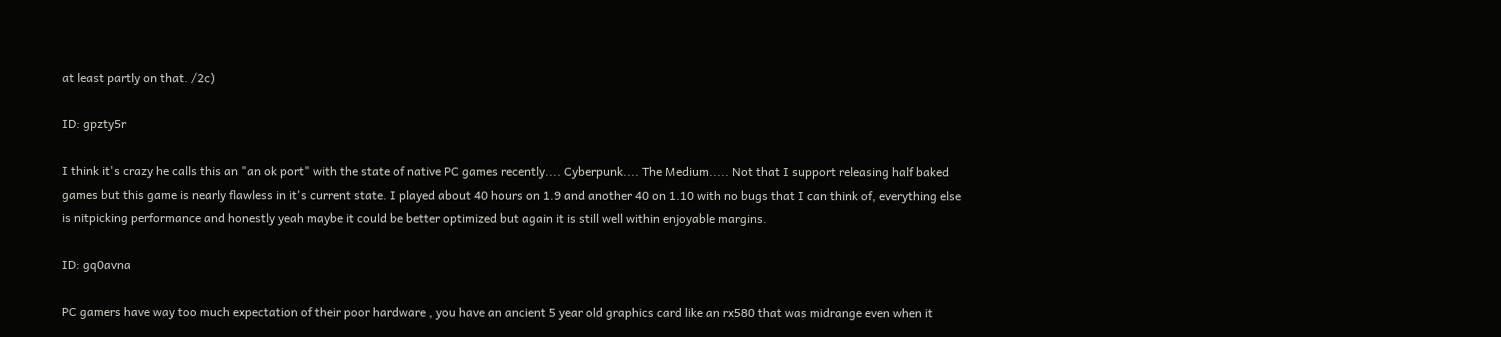at least partly on that. /2c)

ID: gpzty5r

I think it's crazy he calls this an "an ok port" with the state of native PC games recently.... Cyberpunk.... The Medium..... Not that I support releasing half baked games but this game is nearly flawless in it's current state. I played about 40 hours on 1.9 and another 40 on 1.10 with no bugs that I can think of, everything else is nitpicking performance and honestly yeah maybe it could be better optimized but again it is still well within enjoyable margins.

ID: gq0avna

PC gamers have way too much expectation of their poor hardware , you have an ancient 5 year old graphics card like an rx580 that was midrange even when it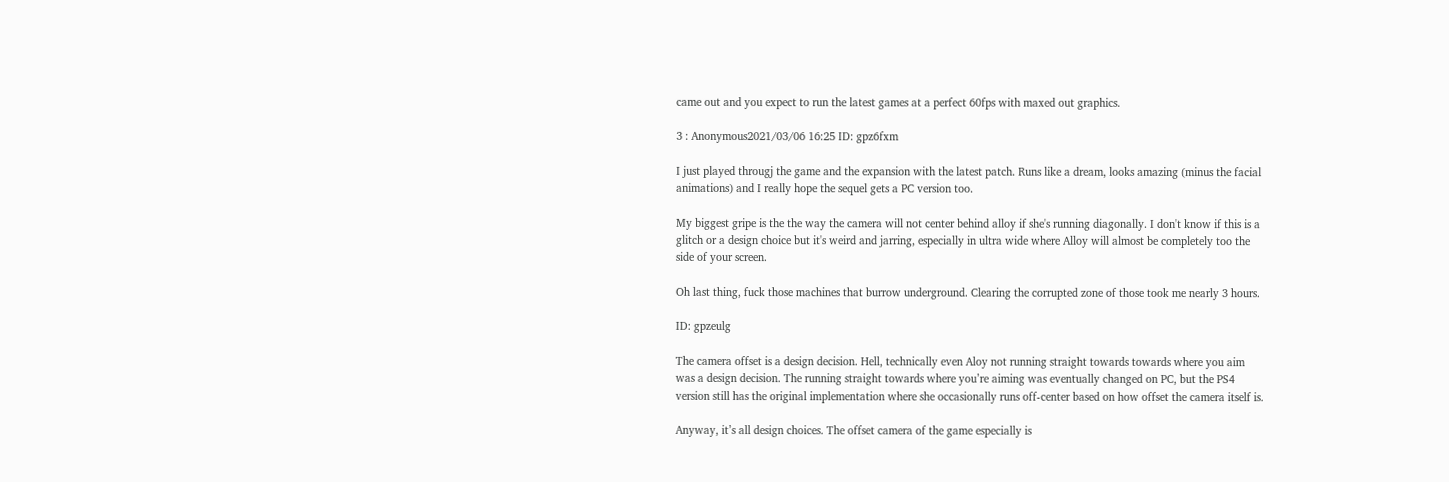came out and you expect to run the latest games at a perfect 60fps with maxed out graphics.

3 : Anonymous2021/03/06 16:25 ID: gpz6fxm

I just played througj the game and the expansion with the latest patch. Runs like a dream, looks amazing (minus the facial animations) and I really hope the sequel gets a PC version too.

My biggest gripe is the the way the camera will not center behind alloy if she's running diagonally. I don't know if this is a glitch or a design choice but it's weird and jarring, especially in ultra wide where Alloy will almost be completely too the side of your screen.

Oh last thing, fuck those machines that burrow underground. Clearing the corrupted zone of those took me nearly 3 hours.

ID: gpzeulg

The camera offset is a design decision. Hell, technically even Aloy not running straight towards towards where you aim was a design decision. The running straight towards where you’re aiming was eventually changed on PC, but the PS4 version still has the original implementation where she occasionally runs off-center based on how offset the camera itself is.

Anyway, it’s all design choices. The offset camera of the game especially is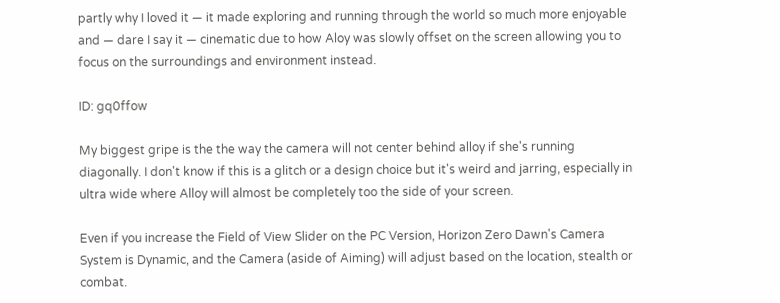partly why I loved it — it made exploring and running through the world so much more enjoyable and — dare I say it — cinematic due to how Aloy was slowly offset on the screen allowing you to focus on the surroundings and environment instead.

ID: gq0ffow

My biggest gripe is the the way the camera will not center behind alloy if she's running diagonally. I don't know if this is a glitch or a design choice but it's weird and jarring, especially in ultra wide where Alloy will almost be completely too the side of your screen.

Even if you increase the Field of View Slider on the PC Version, Horizon Zero Dawn's Camera System is Dynamic, and the Camera (aside of Aiming) will adjust based on the location, stealth or combat.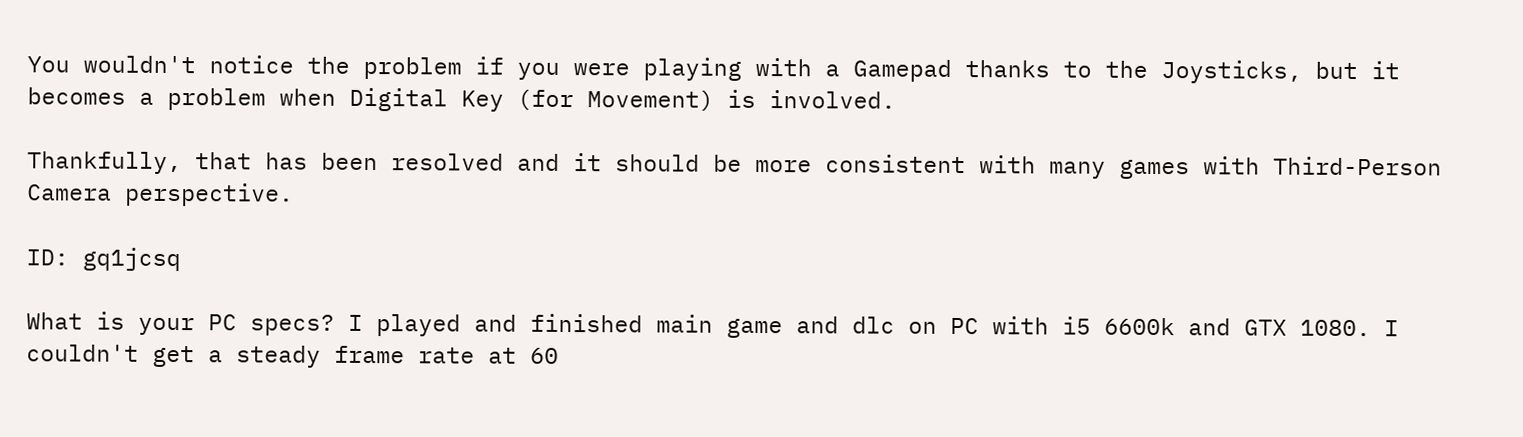You wouldn't notice the problem if you were playing with a Gamepad thanks to the Joysticks, but it becomes a problem when Digital Key (for Movement) is involved.

Thankfully, that has been resolved and it should be more consistent with many games with Third-Person Camera perspective.

ID: gq1jcsq

What is your PC specs? I played and finished main game and dlc on PC with i5 6600k and GTX 1080. I couldn't get a steady frame rate at 60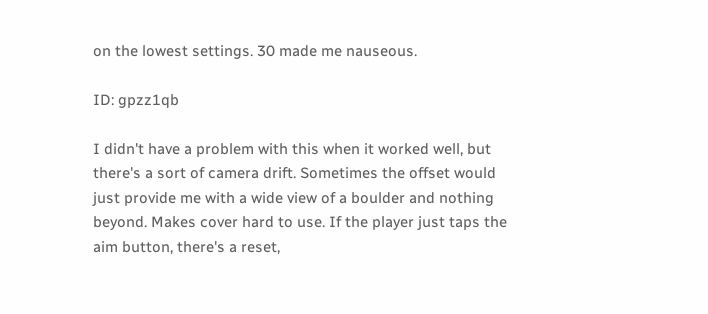on the lowest settings. 30 made me nauseous.

ID: gpzz1qb

I didn't have a problem with this when it worked well, but there's a sort of camera drift. Sometimes the offset would just provide me with a wide view of a boulder and nothing beyond. Makes cover hard to use. If the player just taps the aim button, there's a reset,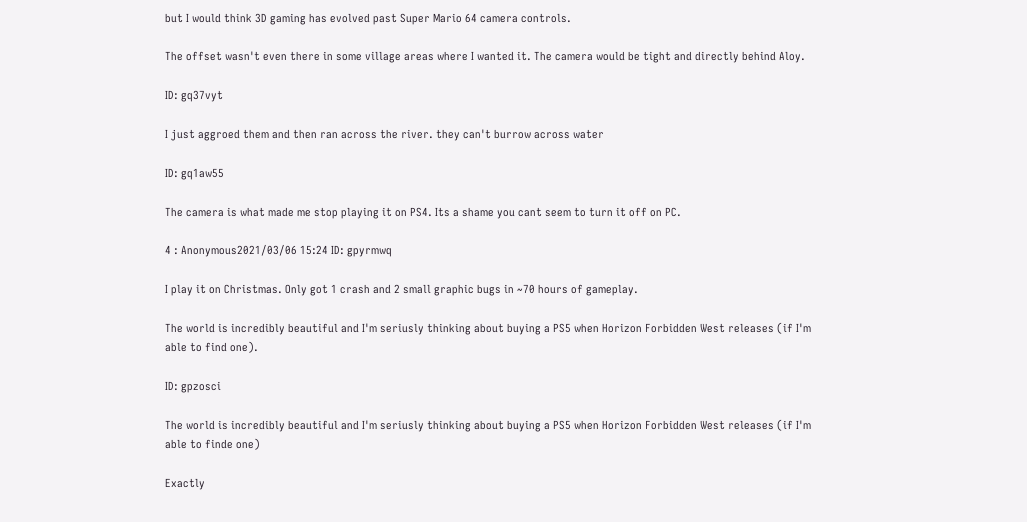but I would think 3D gaming has evolved past Super Mario 64 camera controls.

The offset wasn't even there in some village areas where I wanted it. The camera would be tight and directly behind Aloy.

ID: gq37vyt

I just aggroed them and then ran across the river. they can't burrow across water

ID: gq1aw55

The camera is what made me stop playing it on PS4. Its a shame you cant seem to turn it off on PC.

4 : Anonymous2021/03/06 15:24 ID: gpyrmwq

I play it on Christmas. Only got 1 crash and 2 small graphic bugs in ~70 hours of gameplay.

The world is incredibly beautiful and I'm seriusly thinking about buying a PS5 when Horizon Forbidden West releases (if I'm able to find one).

ID: gpzosci

The world is incredibly beautiful and I'm seriusly thinking about buying a PS5 when Horizon Forbidden West releases (if I'm able to finde one)

Exactly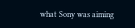what Sony was aiming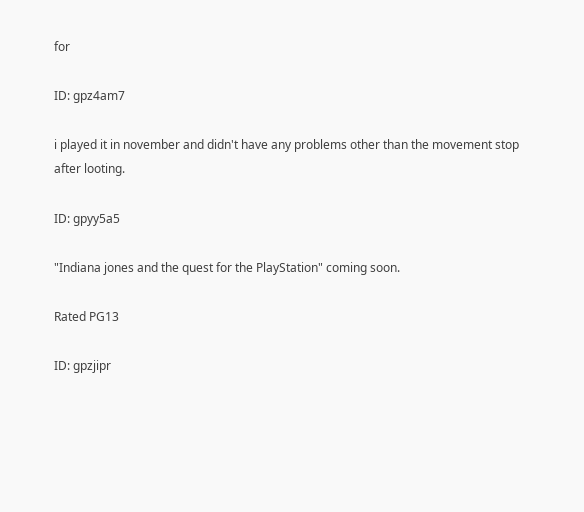for

ID: gpz4am7

i played it in november and didn't have any problems other than the movement stop after looting.

ID: gpyy5a5

"Indiana jones and the quest for the PlayStation" coming soon.

Rated PG13

ID: gpzjipr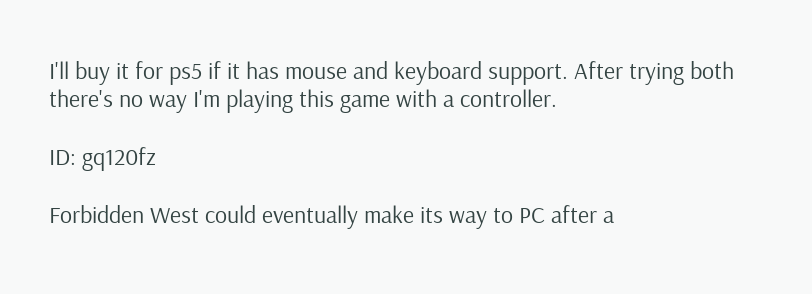I'll buy it for ps5 if it has mouse and keyboard support. After trying both there's no way I'm playing this game with a controller.

ID: gq120fz

Forbidden West could eventually make its way to PC after a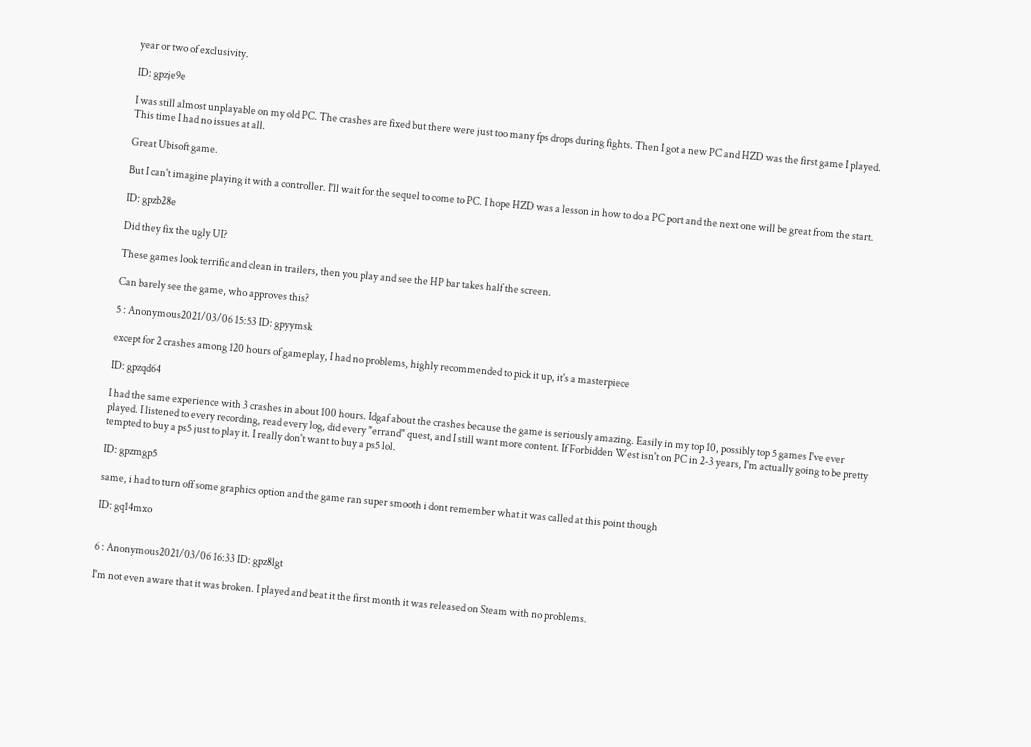year or two of exclusivity.

ID: gpzje9e

I was still almost unplayable on my old PC. The crashes are fixed but there were just too many fps drops during fights. Then I got a new PC and HZD was the first game I played. This time I had no issues at all.

Great Ubisoft game.

But I can't imagine playing it with a controller. I'll wait for the sequel to come to PC. I hope HZD was a lesson in how to do a PC port and the next one will be great from the start.

ID: gpzb28e

Did they fix the ugly UI?

These games look terrific and clean in trailers, then you play and see the HP bar takes half the screen.

Can barely see the game, who approves this?

5 : Anonymous2021/03/06 15:53 ID: gpyymsk

except for 2 crashes among 120 hours of gameplay, I had no problems, highly recommended to pick it up, it's a masterpiece

ID: gpzqd64

I had the same experience with 3 crashes in about 100 hours. Idgaf about the crashes because the game is seriously amazing. Easily in my top 10, possibly top 5 games I've ever played. I listened to every recording, read every log, did every "errand" quest, and I still want more content. If Forbidden West isn't on PC in 2-3 years, I'm actually going to be pretty tempted to buy a ps5 just to play it. I really don't want to buy a ps5 lol.

ID: gpzmgp5

same, i had to turn off some graphics option and the game ran super smooth i dont remember what it was called at this point though

ID: gq14mxo


6 : Anonymous2021/03/06 16:33 ID: gpz8lgt

I'm not even aware that it was broken. I played and beat it the first month it was released on Steam with no problems.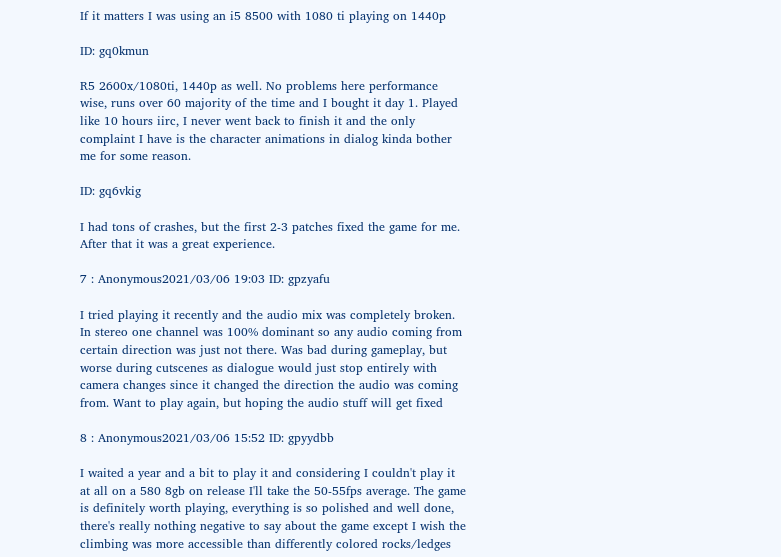If it matters I was using an i5 8500 with 1080 ti playing on 1440p

ID: gq0kmun

R5 2600x/1080ti, 1440p as well. No problems here performance wise, runs over 60 majority of the time and I bought it day 1. Played like 10 hours iirc, I never went back to finish it and the only complaint I have is the character animations in dialog kinda bother me for some reason.

ID: gq6vkig

I had tons of crashes, but the first 2-3 patches fixed the game for me. After that it was a great experience.

7 : Anonymous2021/03/06 19:03 ID: gpzyafu

I tried playing it recently and the audio mix was completely broken. In stereo one channel was 100% dominant so any audio coming from certain direction was just not there. Was bad during gameplay, but worse during cutscenes as dialogue would just stop entirely with camera changes since it changed the direction the audio was coming from. Want to play again, but hoping the audio stuff will get fixed

8 : Anonymous2021/03/06 15:52 ID: gpyydbb

I waited a year and a bit to play it and considering I couldn't play it at all on a 580 8gb on release I'll take the 50-55fps average. The game is definitely worth playing, everything is so polished and well done, there's really nothing negative to say about the game except I wish the climbing was more accessible than differently colored rocks/ledges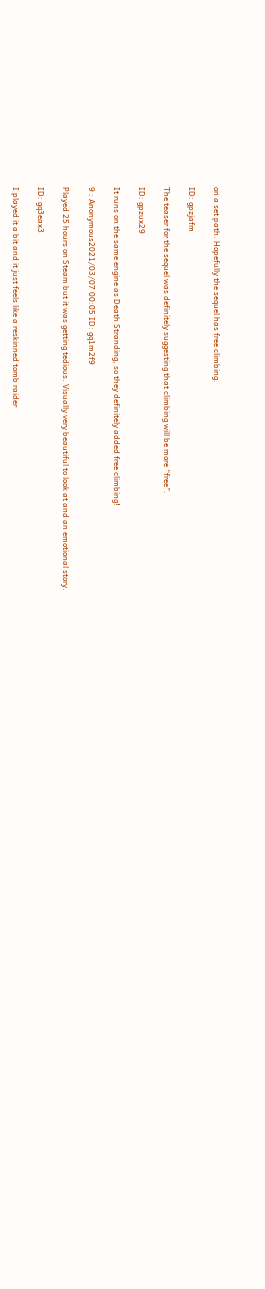on a set path. Hopefully the sequel has free climbing.

ID: gpzjafm

The teaser for the sequel was definitely suggesting that climbing will be more “free”.

ID: gpzux29

It runs on the same engine as Death Stranding, so they definitely added free climbing!

9 : Anonymous2021/03/07 00:05 ID: gq1m2f9

Played 25 hours on Steam but it was getting tedious. Visually very beautiful to look at and an emotional story.

ID: gq3eax3

I played it a bit and it just feels like a reskinned tomb raider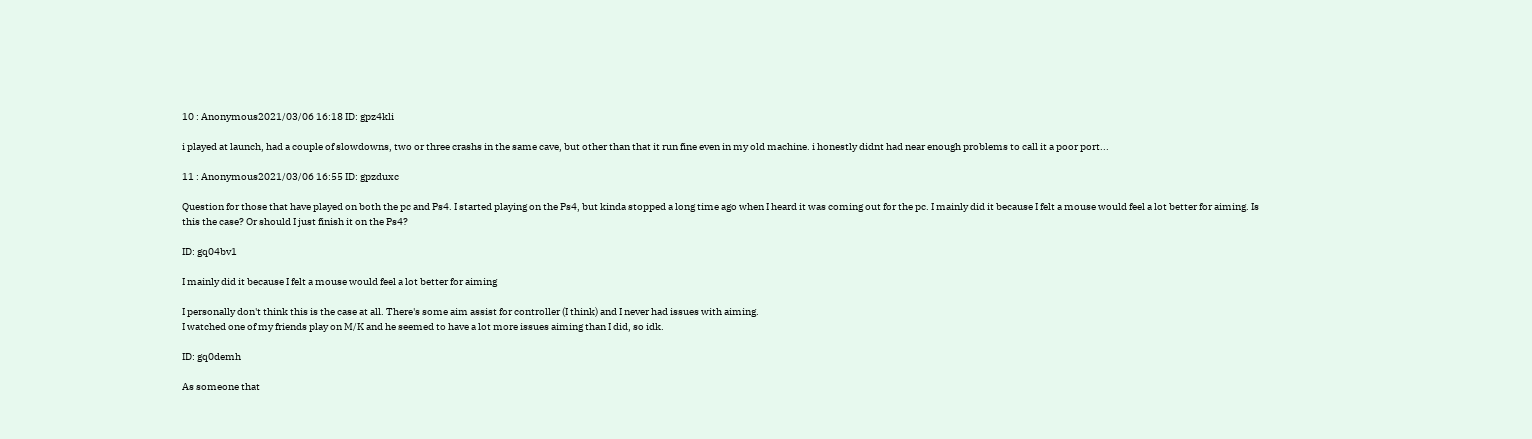10 : Anonymous2021/03/06 16:18 ID: gpz4kli

i played at launch, had a couple of slowdowns, two or three crashs in the same cave, but other than that it run fine even in my old machine. i honestly didnt had near enough problems to call it a poor port...

11 : Anonymous2021/03/06 16:55 ID: gpzduxc

Question for those that have played on both the pc and Ps4. I started playing on the Ps4, but kinda stopped a long time ago when I heard it was coming out for the pc. I mainly did it because I felt a mouse would feel a lot better for aiming. Is this the case? Or should I just finish it on the Ps4?

ID: gq04bv1

I mainly did it because I felt a mouse would feel a lot better for aiming

I personally don't think this is the case at all. There's some aim assist for controller (I think) and I never had issues with aiming.
I watched one of my friends play on M/K and he seemed to have a lot more issues aiming than I did, so idk.

ID: gq0demh

As someone that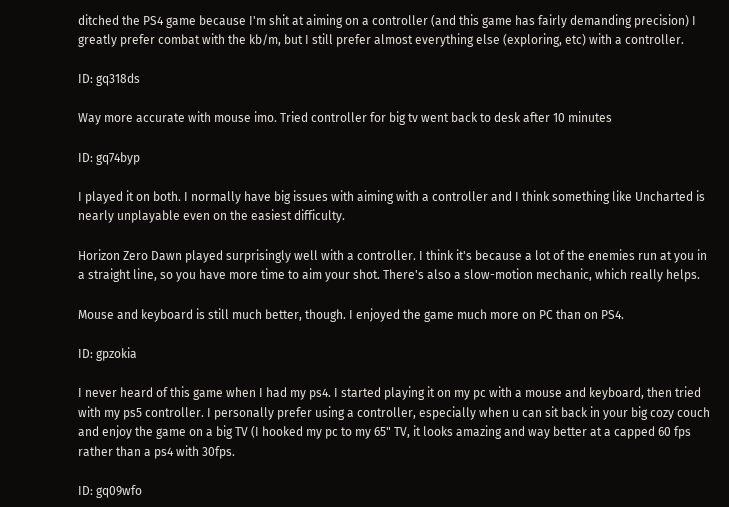ditched the PS4 game because I'm shit at aiming on a controller (and this game has fairly demanding precision) I greatly prefer combat with the kb/m, but I still prefer almost everything else (exploring, etc) with a controller.

ID: gq318ds

Way more accurate with mouse imo. Tried controller for big tv went back to desk after 10 minutes

ID: gq74byp

I played it on both. I normally have big issues with aiming with a controller and I think something like Uncharted is nearly unplayable even on the easiest difficulty.

Horizon Zero Dawn played surprisingly well with a controller. I think it's because a lot of the enemies run at you in a straight line, so you have more time to aim your shot. There's also a slow-motion mechanic, which really helps.

Mouse and keyboard is still much better, though. I enjoyed the game much more on PC than on PS4.

ID: gpzokia

I never heard of this game when I had my ps4. I started playing it on my pc with a mouse and keyboard, then tried with my ps5 controller. I personally prefer using a controller, especially when u can sit back in your big cozy couch and enjoy the game on a big TV (I hooked my pc to my 65" TV, it looks amazing and way better at a capped 60 fps rather than a ps4 with 30fps.

ID: gq09wfo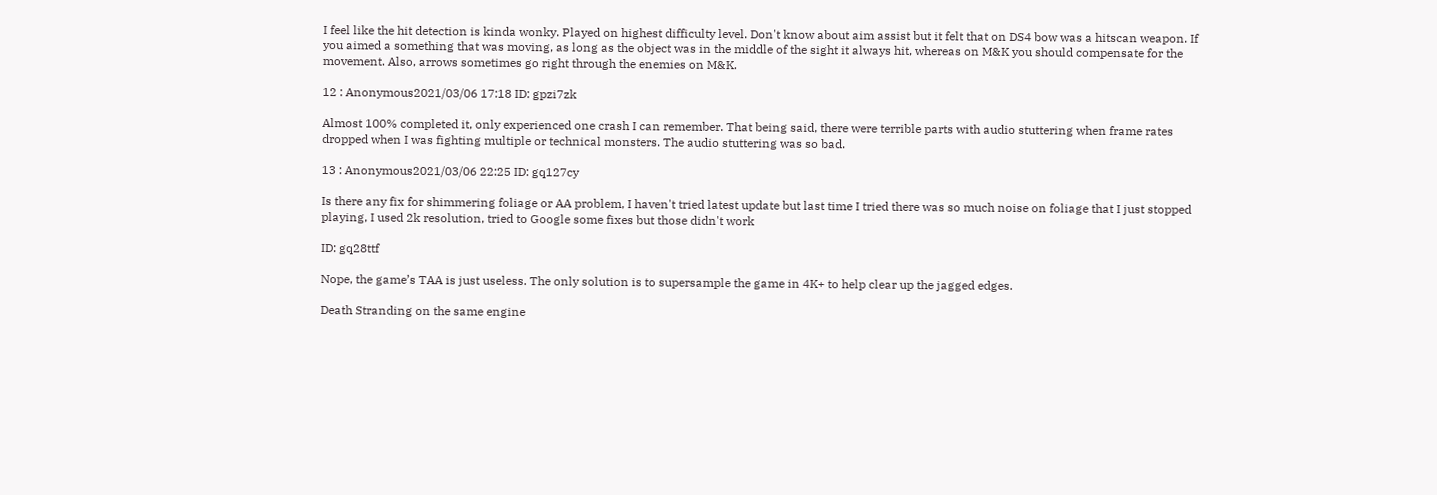I feel like the hit detection is kinda wonky. Played on highest difficulty level. Don't know about aim assist but it felt that on DS4 bow was a hitscan weapon. If you aimed a something that was moving, as long as the object was in the middle of the sight it always hit, whereas on M&K you should compensate for the movement. Also, arrows sometimes go right through the enemies on M&K.

12 : Anonymous2021/03/06 17:18 ID: gpzi7zk

Almost 100% completed it, only experienced one crash I can remember. That being said, there were terrible parts with audio stuttering when frame rates dropped when I was fighting multiple or technical monsters. The audio stuttering was so bad.

13 : Anonymous2021/03/06 22:25 ID: gq127cy

Is there any fix for shimmering foliage or AA problem, I haven't tried latest update but last time I tried there was so much noise on foliage that I just stopped playing, I used 2k resolution, tried to Google some fixes but those didn't work

ID: gq28ttf

Nope, the game’s TAA is just useless. The only solution is to supersample the game in 4K+ to help clear up the jagged edges.

Death Stranding on the same engine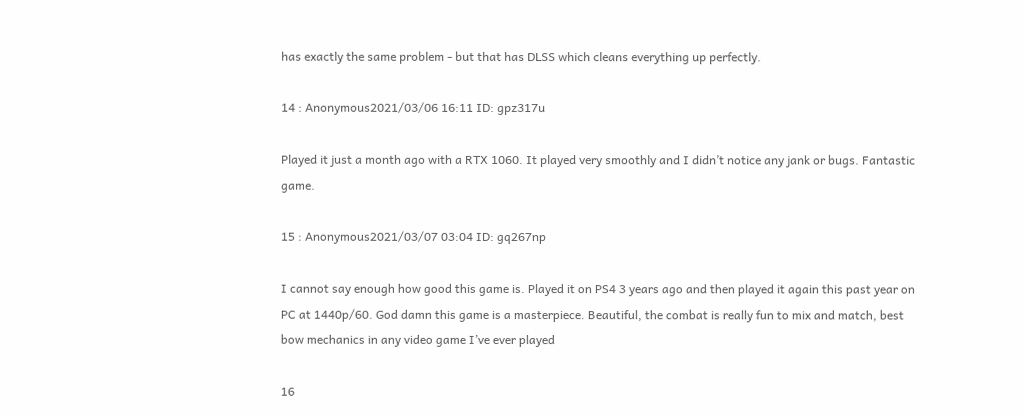has exactly the same problem - but that has DLSS which cleans everything up perfectly.

14 : Anonymous2021/03/06 16:11 ID: gpz317u

Played it just a month ago with a RTX 1060. It played very smoothly and I didn’t notice any jank or bugs. Fantastic game.

15 : Anonymous2021/03/07 03:04 ID: gq267np

I cannot say enough how good this game is. Played it on PS4 3 years ago and then played it again this past year on PC at 1440p/60. God damn this game is a masterpiece. Beautiful, the combat is really fun to mix and match, best bow mechanics in any video game I’ve ever played

16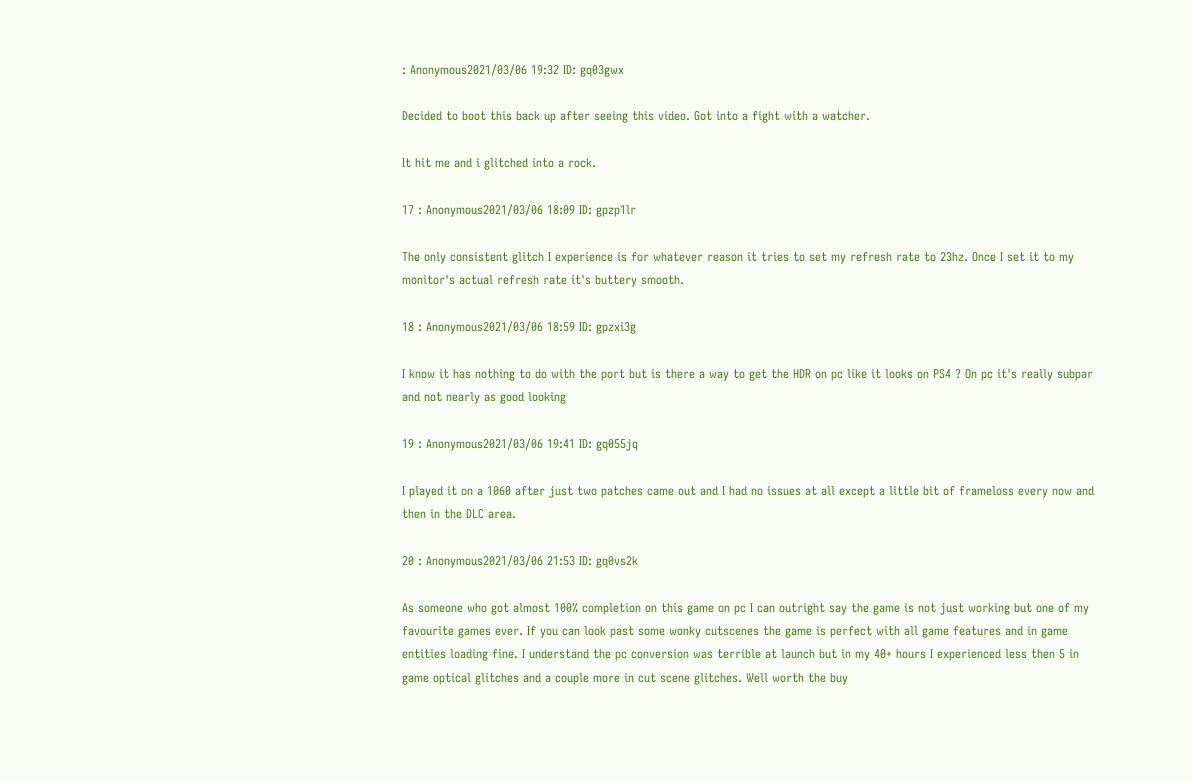: Anonymous2021/03/06 19:32 ID: gq03gwx

Decided to boot this back up after seeing this video. Got into a fight with a watcher.

It hit me and i glitched into a rock.

17 : Anonymous2021/03/06 18:09 ID: gpzp1lr

The only consistent glitch I experience is for whatever reason it tries to set my refresh rate to 23hz. Once I set it to my monitor's actual refresh rate it's buttery smooth.

18 : Anonymous2021/03/06 18:59 ID: gpzxi3g

I know it has nothing to do with the port but is there a way to get the HDR on pc like it looks on PS4 ? On pc it's really subpar and not nearly as good looking

19 : Anonymous2021/03/06 19:41 ID: gq055jq

I played it on a 1060 after just two patches came out and I had no issues at all except a little bit of frameloss every now and then in the DLC area.

20 : Anonymous2021/03/06 21:53 ID: gq0vs2k

As someone who got almost 100% completion on this game on pc I can outright say the game is not just working but one of my favourite games ever. If you can look past some wonky cutscenes the game is perfect with all game features and in game entities loading fine. I understand the pc conversion was terrible at launch but in my 40+ hours I experienced less then 5 in game optical glitches and a couple more in cut scene glitches. Well worth the buy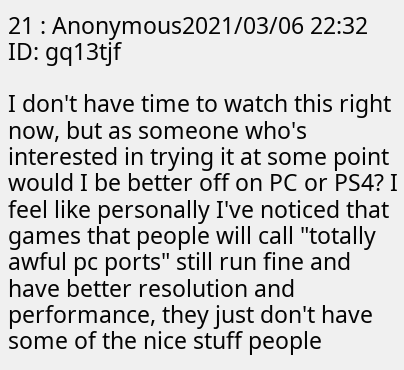21 : Anonymous2021/03/06 22:32 ID: gq13tjf

I don't have time to watch this right now, but as someone who's interested in trying it at some point would I be better off on PC or PS4? I feel like personally I've noticed that games that people will call "totally awful pc ports" still run fine and have better resolution and performance, they just don't have some of the nice stuff people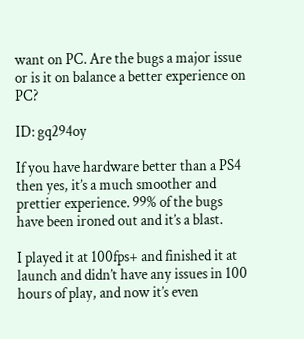want on PC. Are the bugs a major issue or is it on balance a better experience on PC?

ID: gq294oy

If you have hardware better than a PS4 then yes, it’s a much smoother and prettier experience. 99% of the bugs have been ironed out and it’s a blast.

I played it at 100fps+ and finished it at launch and didn’t have any issues in 100 hours of play, and now it’s even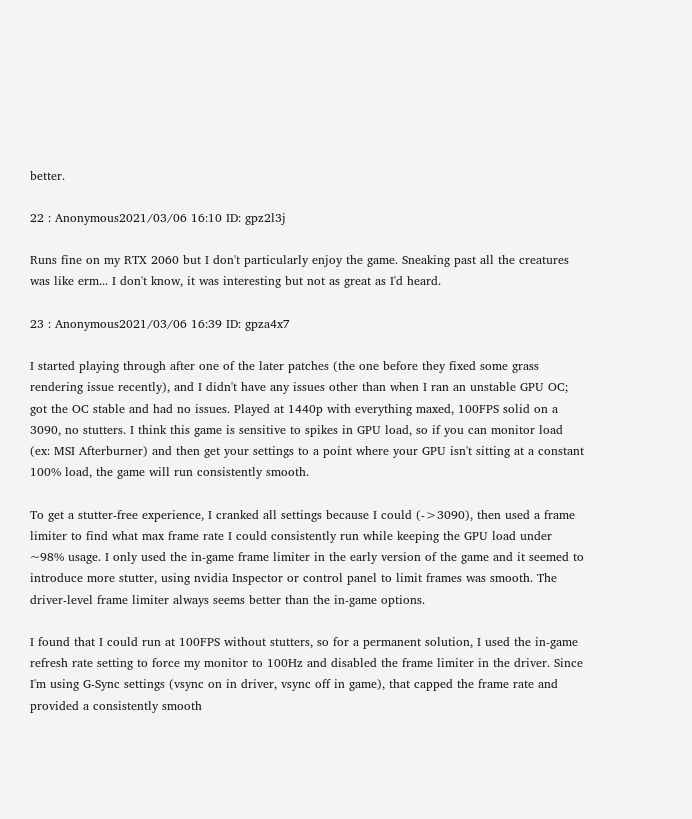better.

22 : Anonymous2021/03/06 16:10 ID: gpz2l3j

Runs fine on my RTX 2060 but I don't particularly enjoy the game. Sneaking past all the creatures was like erm... I don't know, it was interesting but not as great as I'd heard.

23 : Anonymous2021/03/06 16:39 ID: gpza4x7

I started playing through after one of the later patches (the one before they fixed some grass rendering issue recently), and I didn't have any issues other than when I ran an unstable GPU OC; got the OC stable and had no issues. Played at 1440p with everything maxed, 100FPS solid on a 3090, no stutters. I think this game is sensitive to spikes in GPU load, so if you can monitor load (ex: MSI Afterburner) and then get your settings to a point where your GPU isn't sitting at a constant 100% load, the game will run consistently smooth.

To get a stutter-free experience, I cranked all settings because I could (->3090), then used a frame limiter to find what max frame rate I could consistently run while keeping the GPU load under ~98% usage. I only used the in-game frame limiter in the early version of the game and it seemed to introduce more stutter, using nvidia Inspector or control panel to limit frames was smooth. The driver-level frame limiter always seems better than the in-game options.

I found that I could run at 100FPS without stutters, so for a permanent solution, I used the in-game refresh rate setting to force my monitor to 100Hz and disabled the frame limiter in the driver. Since I'm using G-Sync settings (vsync on in driver, vsync off in game), that capped the frame rate and provided a consistently smooth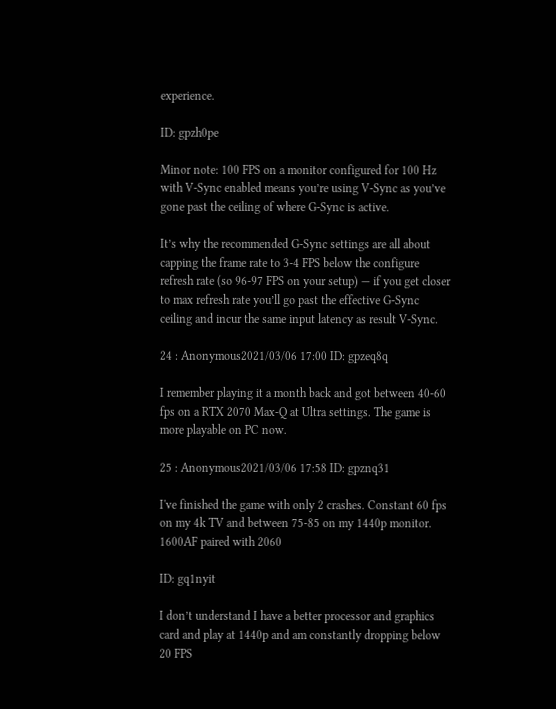experience.

ID: gpzh0pe

Minor note: 100 FPS on a monitor configured for 100 Hz with V-Sync enabled means you’re using V-Sync as you’ve gone past the ceiling of where G-Sync is active.

It’s why the recommended G-Sync settings are all about capping the frame rate to 3-4 FPS below the configure refresh rate (so 96-97 FPS on your setup) — if you get closer to max refresh rate you’ll go past the effective G-Sync ceiling and incur the same input latency as result V-Sync.

24 : Anonymous2021/03/06 17:00 ID: gpzeq8q

I remember playing it a month back and got between 40-60 fps on a RTX 2070 Max-Q at Ultra settings. The game is more playable on PC now.

25 : Anonymous2021/03/06 17:58 ID: gpznq31

I've finished the game with only 2 crashes. Constant 60 fps on my 4k TV and between 75-85 on my 1440p monitor. 1600AF paired with 2060

ID: gq1nyit

I don’t understand I have a better processor and graphics card and play at 1440p and am constantly dropping below 20 FPS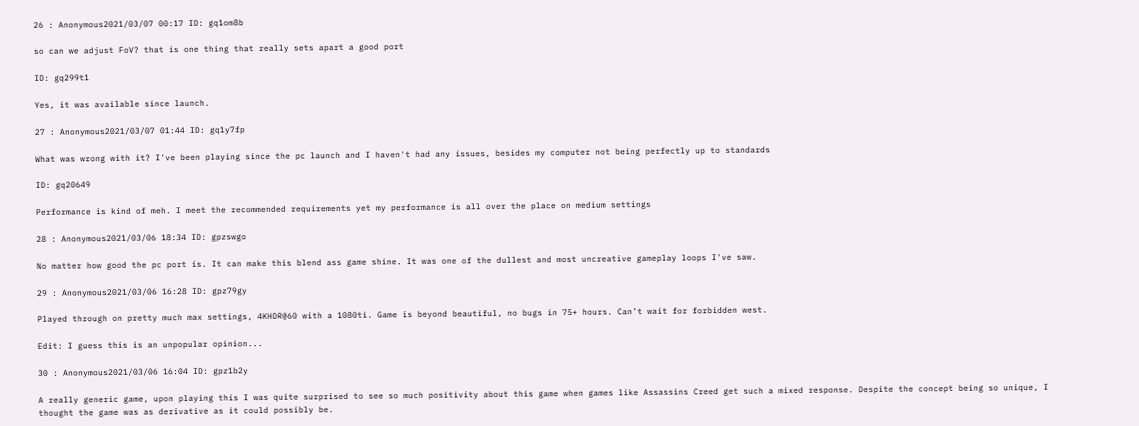26 : Anonymous2021/03/07 00:17 ID: gq1om8b

so can we adjust FoV? that is one thing that really sets apart a good port

ID: gq299t1

Yes, it was available since launch.

27 : Anonymous2021/03/07 01:44 ID: gq1y7fp

What was wrong with it? I've been playing since the pc launch and I haven't had any issues, besides my computer not being perfectly up to standards

ID: gq20649

Performance is kind of meh. I meet the recommended requirements yet my performance is all over the place on medium settings

28 : Anonymous2021/03/06 18:34 ID: gpzswgo

No matter how good the pc port is. It can make this blend ass game shine. It was one of the dullest and most uncreative gameplay loops I've saw.

29 : Anonymous2021/03/06 16:28 ID: gpz79gy

Played through on pretty much max settings, 4KHDR@60 with a 1080ti. Game is beyond beautiful, no bugs in 75+ hours. Can’t wait for forbidden west.

Edit: I guess this is an unpopular opinion...

30 : Anonymous2021/03/06 16:04 ID: gpz1b2y

A really generic game, upon playing this I was quite surprised to see so much positivity about this game when games like Assassins Creed get such a mixed response. Despite the concept being so unique, I thought the game was as derivative as it could possibly be.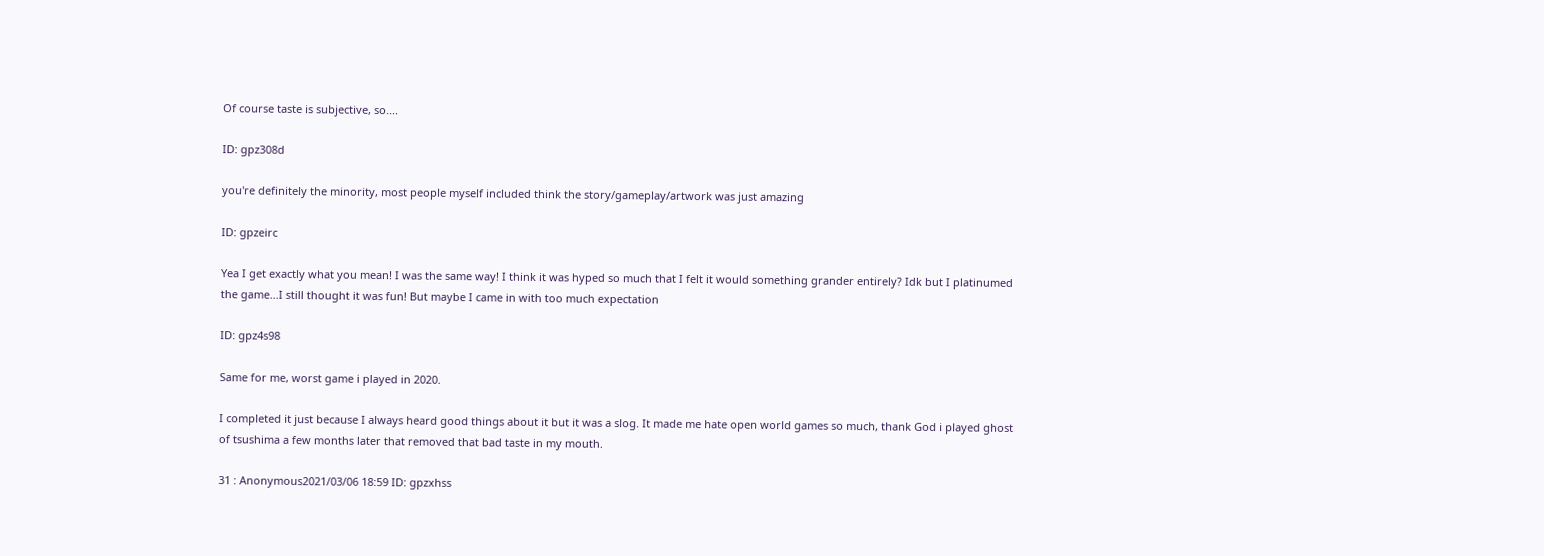Of course taste is subjective, so....

ID: gpz308d

you're definitely the minority, most people myself included think the story/gameplay/artwork was just amazing

ID: gpzeirc

Yea I get exactly what you mean! I was the same way! I think it was hyped so much that I felt it would something grander entirely? Idk but I platinumed the game...I still thought it was fun! But maybe I came in with too much expectation

ID: gpz4s98

Same for me, worst game i played in 2020.

I completed it just because I always heard good things about it but it was a slog. It made me hate open world games so much, thank God i played ghost of tsushima a few months later that removed that bad taste in my mouth.

31 : Anonymous2021/03/06 18:59 ID: gpzxhss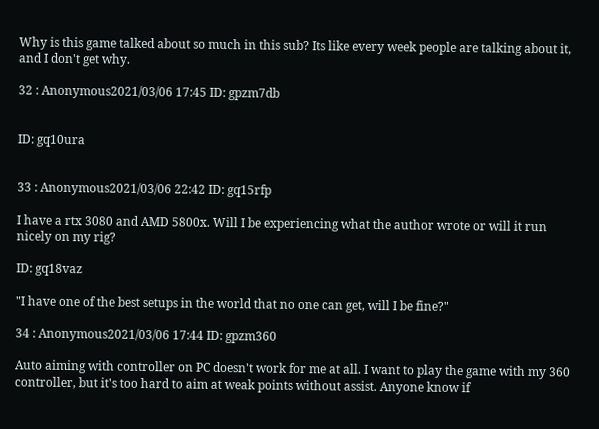Why is this game talked about so much in this sub? Its like every week people are talking about it, and I don't get why.

32 : Anonymous2021/03/06 17:45 ID: gpzm7db


ID: gq10ura


33 : Anonymous2021/03/06 22:42 ID: gq15rfp

I have a rtx 3080 and AMD 5800x. Will I be experiencing what the author wrote or will it run nicely on my rig?

ID: gq18vaz

"I have one of the best setups in the world that no one can get, will I be fine?"

34 : Anonymous2021/03/06 17:44 ID: gpzm360

Auto aiming with controller on PC doesn't work for me at all. I want to play the game with my 360 controller, but it's too hard to aim at weak points without assist. Anyone know if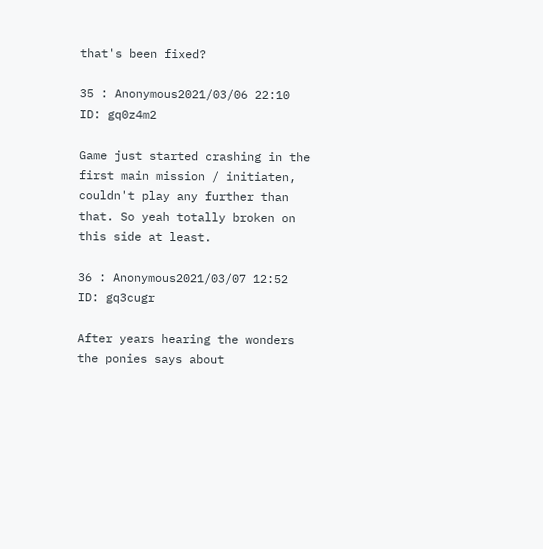that's been fixed?

35 : Anonymous2021/03/06 22:10 ID: gq0z4m2

Game just started crashing in the first main mission / initiaten, couldn't play any further than that. So yeah totally broken on this side at least.

36 : Anonymous2021/03/07 12:52 ID: gq3cugr

After years hearing the wonders the ponies says about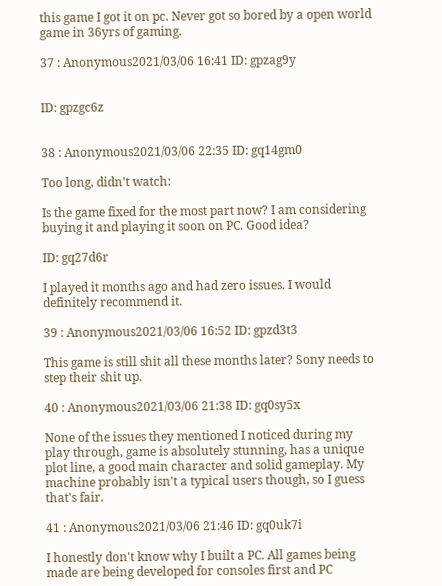this game I got it on pc. Never got so bored by a open world game in 36yrs of gaming.

37 : Anonymous2021/03/06 16:41 ID: gpzag9y


ID: gpzgc6z


38 : Anonymous2021/03/06 22:35 ID: gq14gm0

Too long, didn't watch:

Is the game fixed for the most part now? I am considering buying it and playing it soon on PC. Good idea?

ID: gq27d6r

I played it months ago and had zero issues. I would definitely recommend it.

39 : Anonymous2021/03/06 16:52 ID: gpzd3t3

This game is still shit all these months later? Sony needs to step their shit up.

40 : Anonymous2021/03/06 21:38 ID: gq0sy5x

None of the issues they mentioned I noticed during my play through, game is absolutely stunning, has a unique plot line, a good main character and solid gameplay. My machine probably isn't a typical users though, so I guess that's fair.

41 : Anonymous2021/03/06 21:46 ID: gq0uk7i

I honestly don't know why I built a PC. All games being made are being developed for consoles first and PC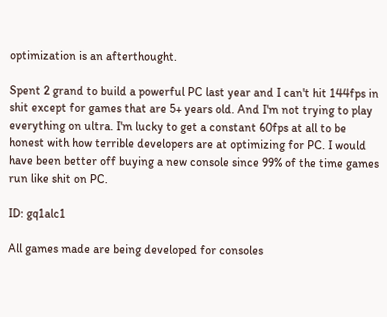optimization is an afterthought.

Spent 2 grand to build a powerful PC last year and I can't hit 144fps in shit except for games that are 5+ years old. And I'm not trying to play everything on ultra. I'm lucky to get a constant 60fps at all to be honest with how terrible developers are at optimizing for PC. I would have been better off buying a new console since 99% of the time games run like shit on PC.

ID: gq1alc1

All games made are being developed for consoles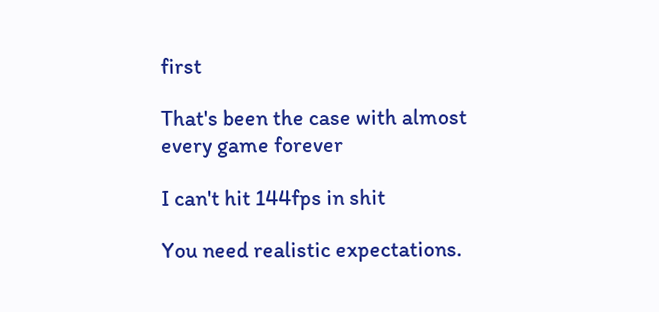first

That's been the case with almost every game forever

I can't hit 144fps in shit

You need realistic expectations.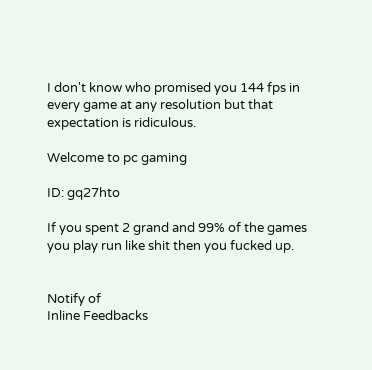I don't know who promised you 144 fps in every game at any resolution but that expectation is ridiculous.

Welcome to pc gaming

ID: gq27hto

If you spent 2 grand and 99% of the games you play run like shit then you fucked up.


Notify of
Inline Feedbacks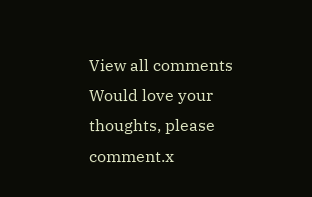View all comments
Would love your thoughts, please comment.x